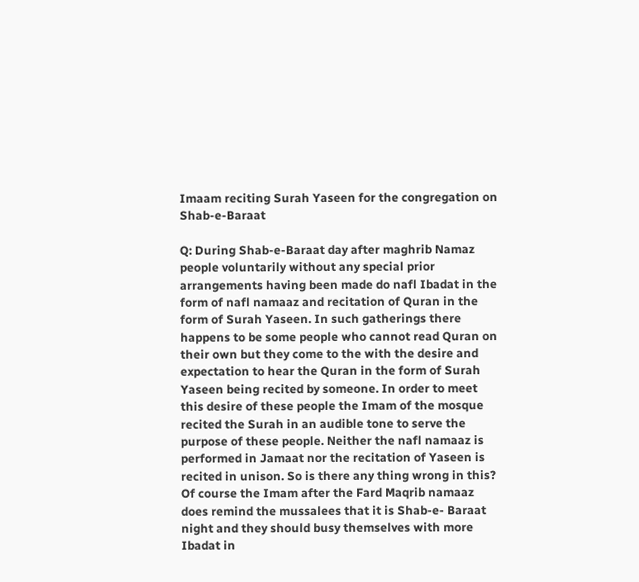Imaam reciting Surah Yaseen for the congregation on Shab-e-Baraat

Q: During Shab-e-Baraat day after maghrib Namaz people voluntarily without any special prior arrangements having been made do nafl Ibadat in the form of nafl namaaz and recitation of Quran in the form of Surah Yaseen. In such gatherings there happens to be some people who cannot read Quran on their own but they come to the with the desire and expectation to hear the Quran in the form of Surah Yaseen being recited by someone. In order to meet this desire of these people the Imam of the mosque recited the Surah in an audible tone to serve the purpose of these people. Neither the nafl namaaz is performed in Jamaat nor the recitation of Yaseen is recited in unison. So is there any thing wrong in this? Of course the Imam after the Fard Maqrib namaaz does remind the mussalees that it is Shab-e- Baraat night and they should busy themselves with more Ibadat in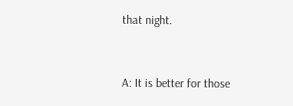that night.


A: It is better for those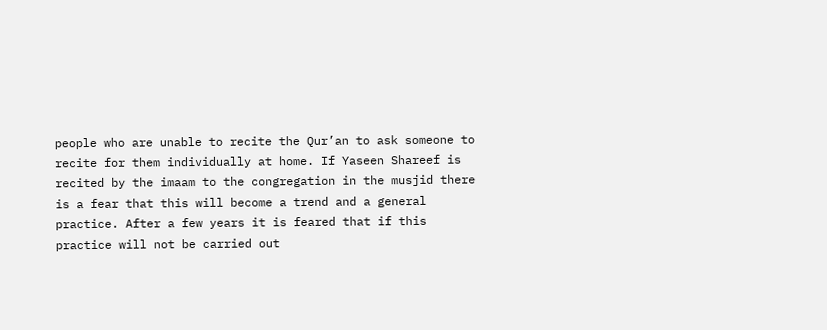people who are unable to recite the Qur’an to ask someone to recite for them individually at home. If Yaseen Shareef is recited by the imaam to the congregation in the musjid there is a fear that this will become a trend and a general practice. After a few years it is feared that if this practice will not be carried out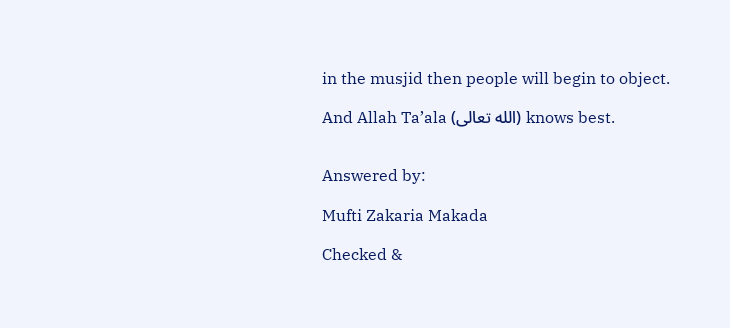in the musjid then people will begin to object.

And Allah Ta’ala (الله تعالى) knows best.


Answered by:

Mufti Zakaria Makada

Checked &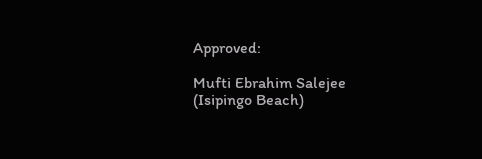Approved:

Mufti Ebrahim Salejee (Isipingo Beach)